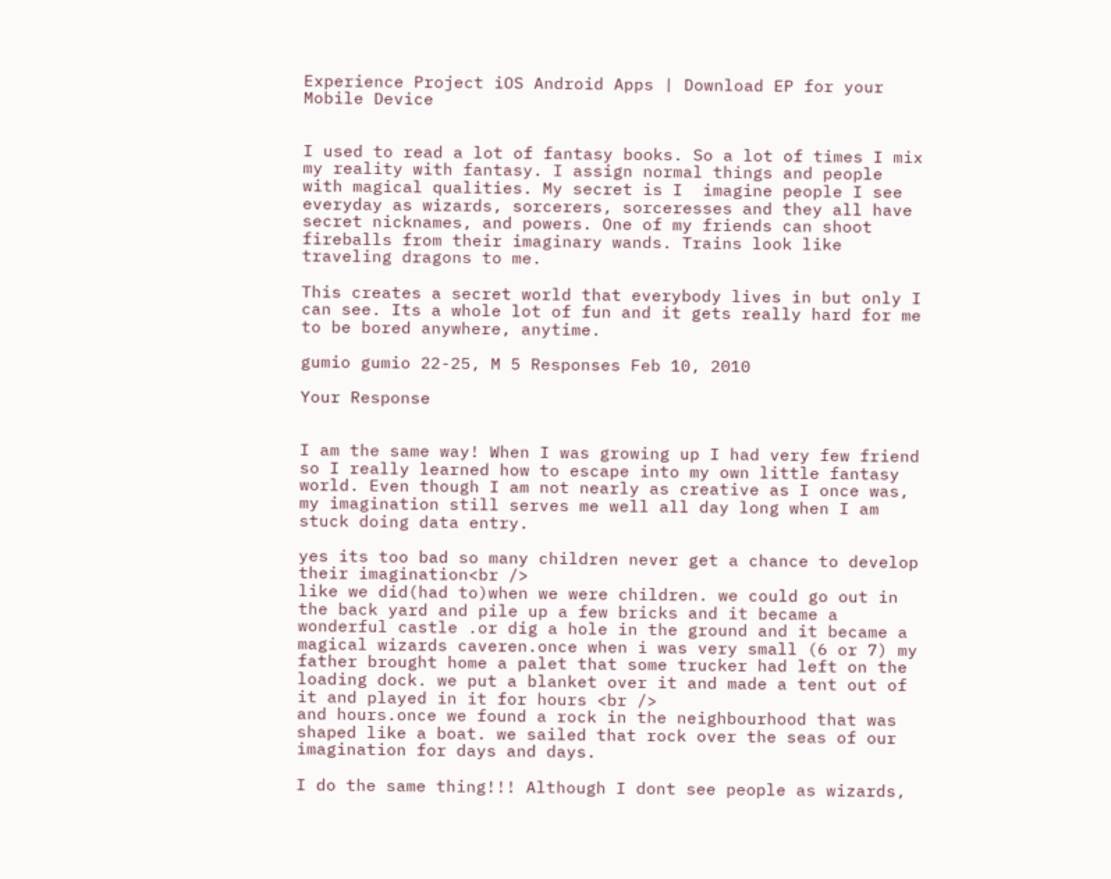Experience Project iOS Android Apps | Download EP for your Mobile Device


I used to read a lot of fantasy books. So a lot of times I mix my reality with fantasy. I assign normal things and people with magical qualities. My secret is I  imagine people I see everyday as wizards, sorcerers, sorceresses and they all have secret nicknames, and powers. One of my friends can shoot fireballs from their imaginary wands. Trains look like traveling dragons to me.

This creates a secret world that everybody lives in but only I can see. Its a whole lot of fun and it gets really hard for me to be bored anywhere, anytime.

gumio gumio 22-25, M 5 Responses Feb 10, 2010

Your Response


I am the same way! When I was growing up I had very few friend so I really learned how to escape into my own little fantasy world. Even though I am not nearly as creative as I once was, my imagination still serves me well all day long when I am stuck doing data entry.

yes its too bad so many children never get a chance to develop their imagination<br />
like we did(had to)when we were children. we could go out in the back yard and pile up a few bricks and it became a wonderful castle .or dig a hole in the ground and it became a magical wizards caveren.once when i was very small (6 or 7) my father brought home a palet that some trucker had left on the loading dock. we put a blanket over it and made a tent out of it and played in it for hours <br />
and hours.once we found a rock in the neighbourhood that was shaped like a boat. we sailed that rock over the seas of our imagination for days and days.

I do the same thing!!! Although I dont see people as wizards,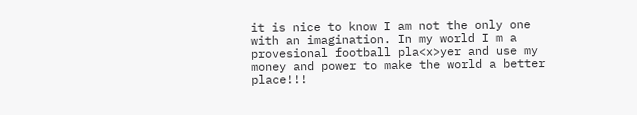it is nice to know I am not the only one with an imagination. In my world I m a provesional football pla<x>yer and use my money and power to make the world a better place!!!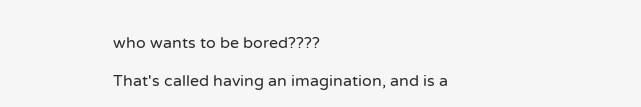who wants to be bored????

That's called having an imagination, and is a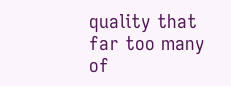quality that far too many of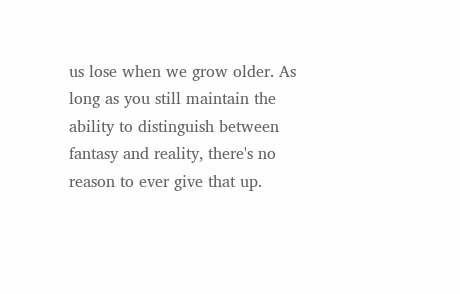us lose when we grow older. As long as you still maintain the ability to distinguish between fantasy and reality, there's no reason to ever give that up.